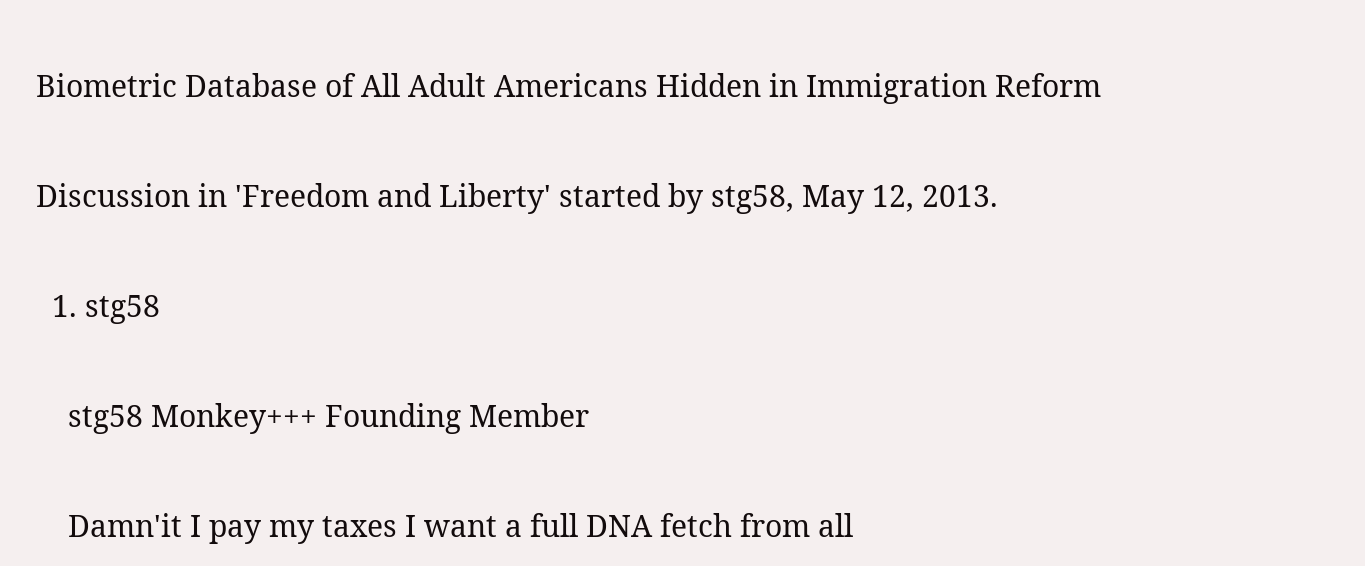Biometric Database of All Adult Americans Hidden in Immigration Reform

Discussion in 'Freedom and Liberty' started by stg58, May 12, 2013.

  1. stg58

    stg58 Monkey+++ Founding Member

    Damn'it I pay my taxes I want a full DNA fetch from all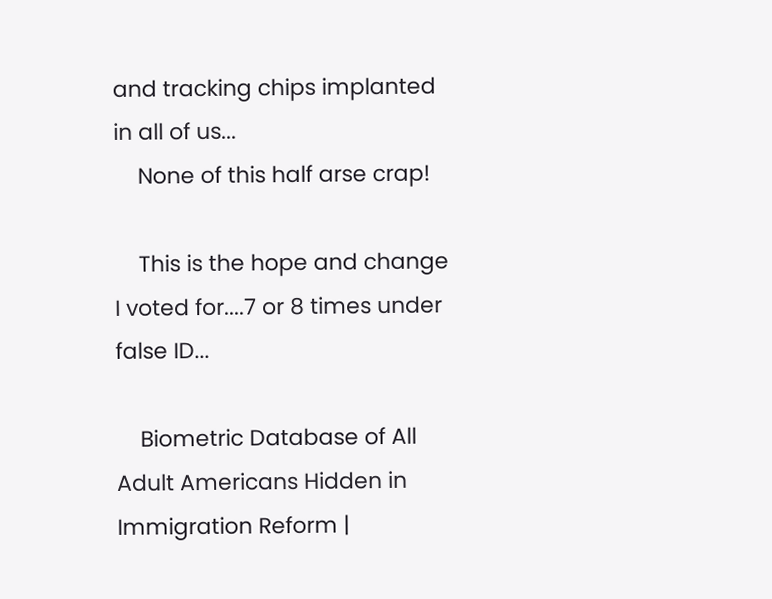and tracking chips implanted in all of us...
    None of this half arse crap!

    This is the hope and change I voted for....7 or 8 times under false ID...

    Biometric Database of All Adult Americans Hidden in Immigration Reform |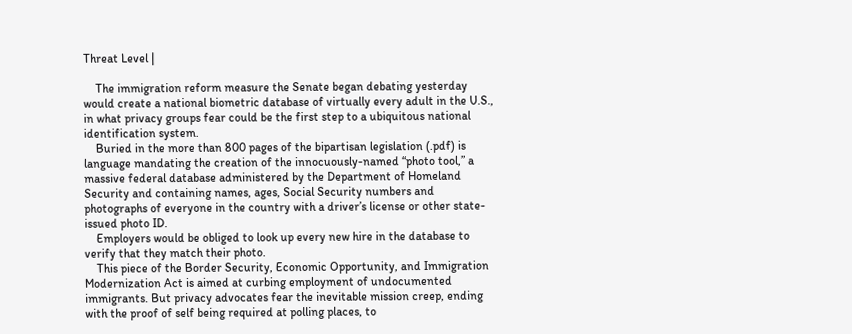Threat Level |

    The immigration reform measure the Senate began debating yesterday would create a national biometric database of virtually every adult in the U.S., in what privacy groups fear could be the first step to a ubiquitous national identification system.
    Buried in the more than 800 pages of the bipartisan legislation (.pdf) is language mandating the creation of the innocuously-named “photo tool,” a massive federal database administered by the Department of Homeland Security and containing names, ages, Social Security numbers and photographs of everyone in the country with a driver’s license or other state-issued photo ID.
    Employers would be obliged to look up every new hire in the database to verify that they match their photo.
    This piece of the Border Security, Economic Opportunity, and Immigration Modernization Act is aimed at curbing employment of undocumented immigrants. But privacy advocates fear the inevitable mission creep, ending with the proof of self being required at polling places, to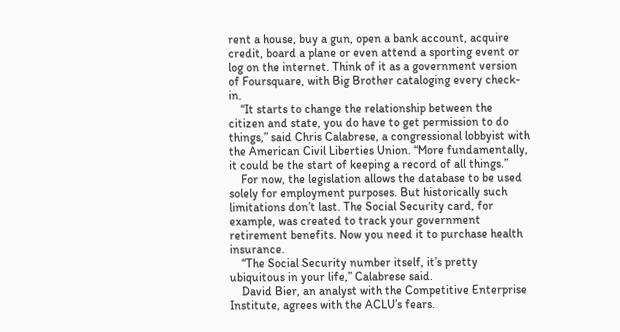rent a house, buy a gun, open a bank account, acquire credit, board a plane or even attend a sporting event or log on the internet. Think of it as a government version of Foursquare, with Big Brother cataloging every check-in.
    “It starts to change the relationship between the citizen and state, you do have to get permission to do things,” said Chris Calabrese, a congressional lobbyist with the American Civil Liberties Union. “More fundamentally, it could be the start of keeping a record of all things.”
    For now, the legislation allows the database to be used solely for employment purposes. But historically such limitations don’t last. The Social Security card, for example, was created to track your government retirement benefits. Now you need it to purchase health insurance.
    “The Social Security number itself, it’s pretty ubiquitous in your life,” Calabrese said.
    David Bier, an analyst with the Competitive Enterprise Institute, agrees with the ACLU’s fears.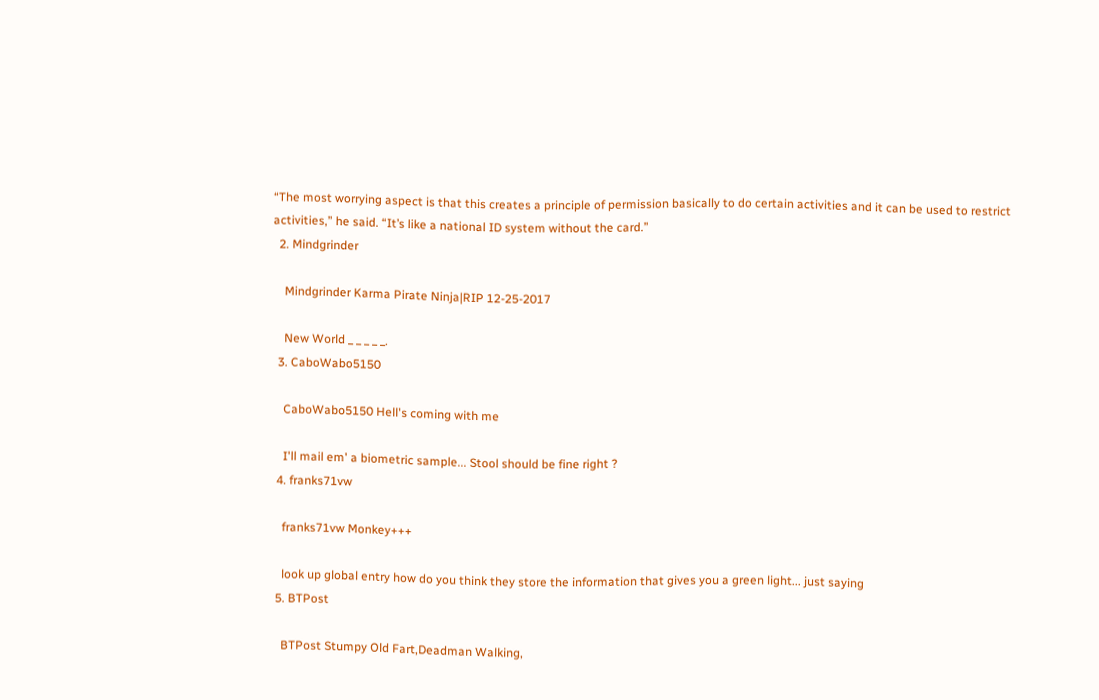“The most worrying aspect is that this creates a principle of permission basically to do certain activities and it can be used to restrict activities,” he said. “It’s like a national ID system without the card.”
  2. Mindgrinder

    Mindgrinder Karma Pirate Ninja|RIP 12-25-2017

    New World _ _ _ _ _.
  3. CaboWabo5150

    CaboWabo5150 Hell's coming with me

    I'll mail em' a biometric sample... Stool should be fine right ?
  4. franks71vw

    franks71vw Monkey+++

    look up global entry how do you think they store the information that gives you a green light... just saying
  5. BTPost

    BTPost Stumpy Old Fart,Deadman Walking,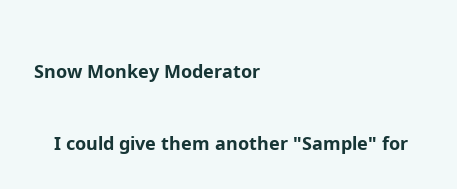Snow Monkey Moderator

    I could give them another "Sample" for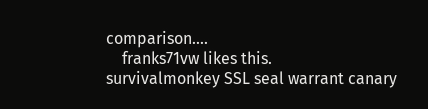comparison....
    franks71vw likes this.
survivalmonkey SSL seal warrant canary